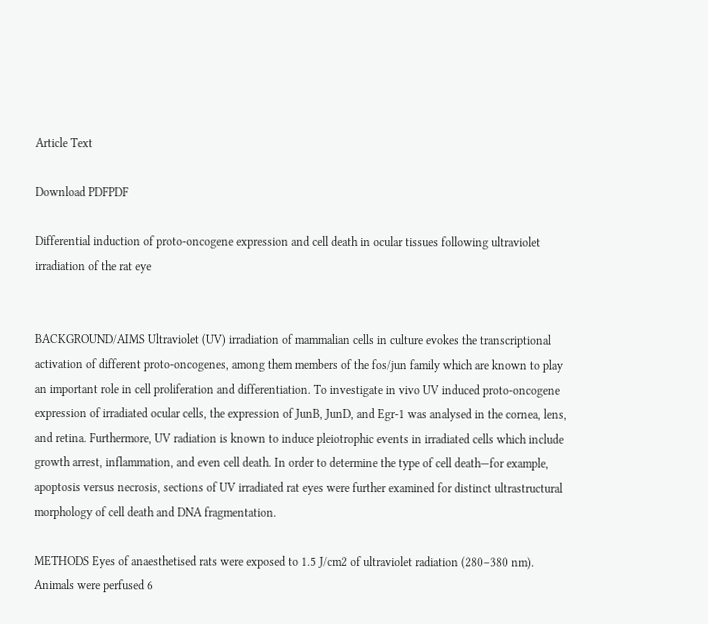Article Text

Download PDFPDF

Differential induction of proto-oncogene expression and cell death in ocular tissues following ultraviolet irradiation of the rat eye


BACKGROUND/AIMS Ultraviolet (UV) irradiation of mammalian cells in culture evokes the transcriptional activation of different proto-oncogenes, among them members of the fos/jun family which are known to play an important role in cell proliferation and differentiation. To investigate in vivo UV induced proto-oncogene expression of irradiated ocular cells, the expression of JunB, JunD, and Egr-1 was analysed in the cornea, lens, and retina. Furthermore, UV radiation is known to induce pleiotrophic events in irradiated cells which include growth arrest, inflammation, and even cell death. In order to determine the type of cell death—for example, apoptosis versus necrosis, sections of UV irradiated rat eyes were further examined for distinct ultrastructural morphology of cell death and DNA fragmentation.

METHODS Eyes of anaesthetised rats were exposed to 1.5 J/cm2 of ultraviolet radiation (280–380 nm). Animals were perfused 6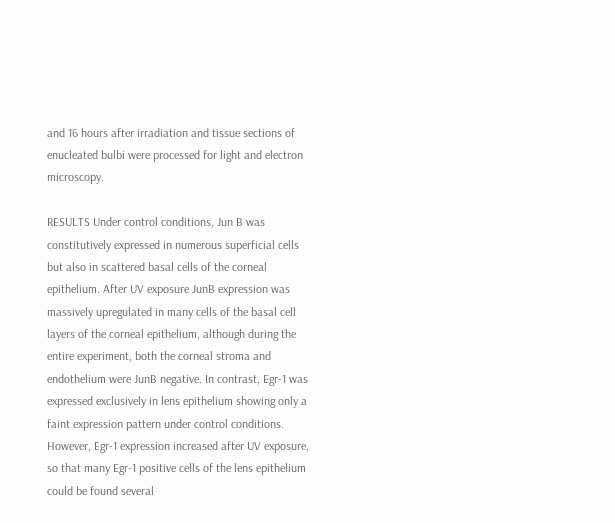and 16 hours after irradiation and tissue sections of enucleated bulbi were processed for light and electron microscopy.

RESULTS Under control conditions, Jun B was constitutively expressed in numerous superficial cells but also in scattered basal cells of the corneal epithelium. After UV exposure JunB expression was massively upregulated in many cells of the basal cell layers of the corneal epithelium, although during the entire experiment, both the corneal stroma and endothelium were JunB negative. In contrast, Egr-1 was expressed exclusively in lens epithelium showing only a faint expression pattern under control conditions. However, Egr-1 expression increased after UV exposure, so that many Egr-1 positive cells of the lens epithelium could be found several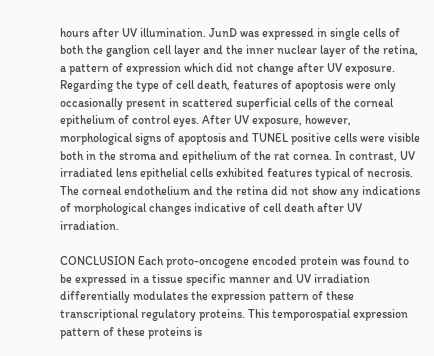hours after UV illumination. JunD was expressed in single cells of both the ganglion cell layer and the inner nuclear layer of the retina, a pattern of expression which did not change after UV exposure. Regarding the type of cell death, features of apoptosis were only occasionally present in scattered superficial cells of the corneal epithelium of control eyes. After UV exposure, however, morphological signs of apoptosis and TUNEL positive cells were visible both in the stroma and epithelium of the rat cornea. In contrast, UV irradiated lens epithelial cells exhibited features typical of necrosis. The corneal endothelium and the retina did not show any indications of morphological changes indicative of cell death after UV irradiation.

CONCLUSION Each proto-oncogene encoded protein was found to be expressed in a tissue specific manner and UV irradiation differentially modulates the expression pattern of these transcriptional regulatory proteins. This temporospatial expression pattern of these proteins is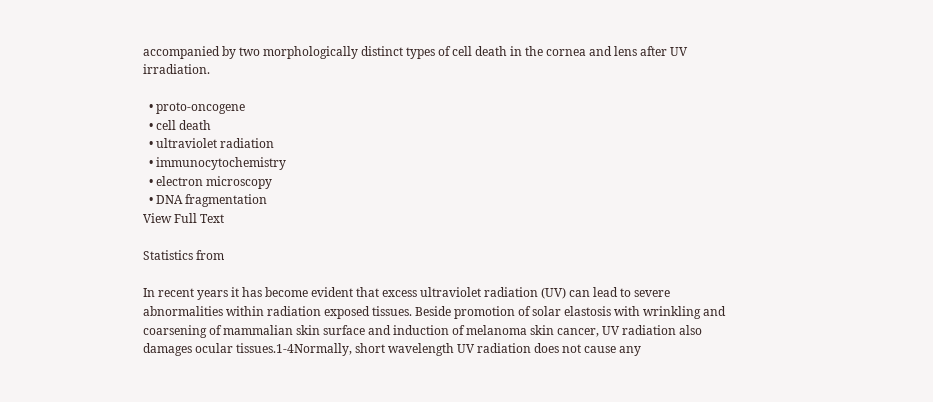accompanied by two morphologically distinct types of cell death in the cornea and lens after UV irradiation.

  • proto-oncogene
  • cell death
  • ultraviolet radiation
  • immunocytochemistry
  • electron microscopy
  • DNA fragmentation
View Full Text

Statistics from

In recent years it has become evident that excess ultraviolet radiation (UV) can lead to severe abnormalities within radiation exposed tissues. Beside promotion of solar elastosis with wrinkling and coarsening of mammalian skin surface and induction of melanoma skin cancer, UV radiation also damages ocular tissues.1-4Normally, short wavelength UV radiation does not cause any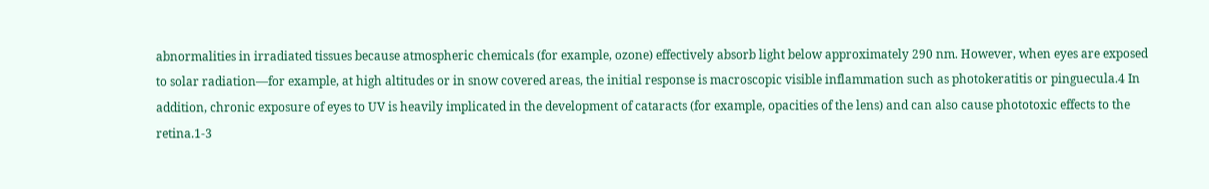abnormalities in irradiated tissues because atmospheric chemicals (for example, ozone) effectively absorb light below approximately 290 nm. However, when eyes are exposed to solar radiation—for example, at high altitudes or in snow covered areas, the initial response is macroscopic visible inflammation such as photokeratitis or pinguecula.4 In addition, chronic exposure of eyes to UV is heavily implicated in the development of cataracts (for example, opacities of the lens) and can also cause phototoxic effects to the retina.1-3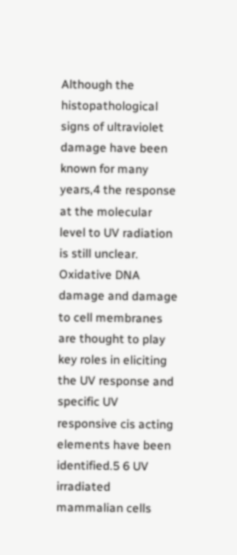Although the histopathological signs of ultraviolet damage have been known for many years,4 the response at the molecular level to UV radiation is still unclear. Oxidative DNA damage and damage to cell membranes are thought to play key roles in eliciting the UV response and specific UV responsive cis acting elements have been identified.5 6 UV irradiated mammalian cells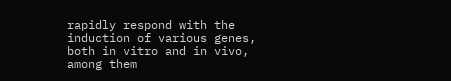rapidly respond with the induction of various genes, both in vitro and in vivo, among them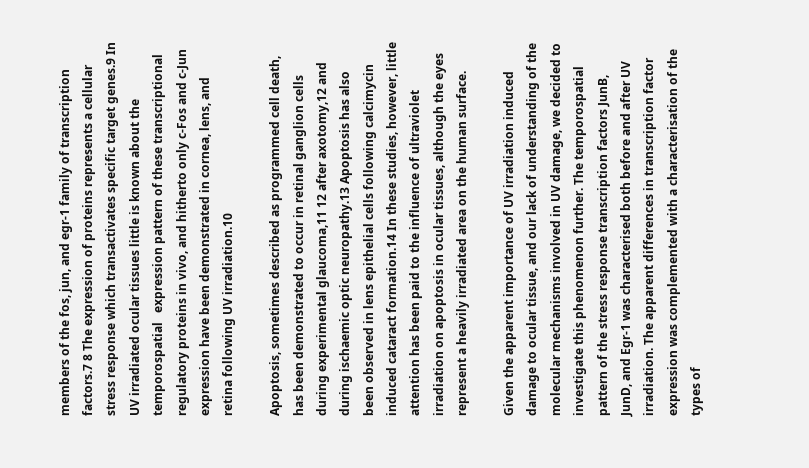members of the fos, jun, and egr-1 family of transcription factors.7 8 The expression of proteins represents a cellular stress response which transactivates specific target genes.9 In UV irradiated ocular tissues little is known about the temporospatial   expression pattern of these transcriptional regulatory proteins in vivo, and hitherto only c-Fos and c-Jun expression have been demonstrated in cornea, lens, and retina following UV irradiation.10

Apoptosis, sometimes described as programmed cell death, has been demonstrated to occur in retinal ganglion cells during experimental glaucoma,11 12 after axotomy,12 and during ischaemic optic neuropathy.13 Apoptosis has also been observed in lens epithelial cells following calcimycin induced cataract formation.14 In these studies, however, little attention has been paid to the influence of ultraviolet irradiation on apoptosis in ocular tissues, although the eyes represent a heavily irradiated area on the human surface.

Given the apparent importance of UV irradiation induced damage to ocular tissue, and our lack of understanding of the molecular mechanisms involved in UV damage, we decided to investigate this phenomenon further. The temporospatial pattern of the stress response transcription factors JunB, JunD, and Egr-1 was characterised both before and after UV irradiation. The apparent differences in transcription factor expression was complemented with a characterisation of the types of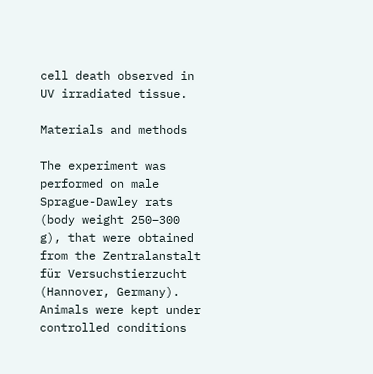cell death observed in UV irradiated tissue.

Materials and methods

The experiment was performed on male Sprague-Dawley rats (body weight 250–300 g), that were obtained from the Zentralanstalt für Versuchstierzucht (Hannover, Germany). Animals were kept under controlled conditions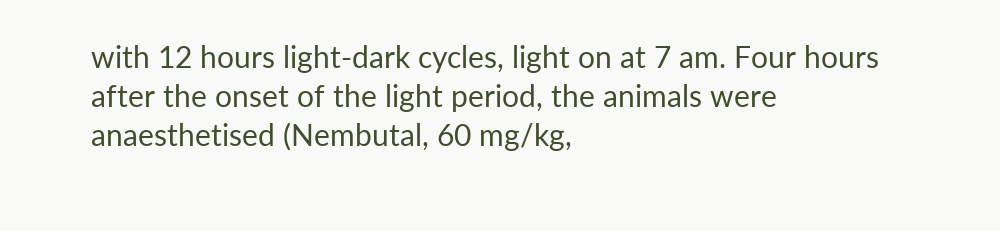with 12 hours light-dark cycles, light on at 7 am. Four hours after the onset of the light period, the animals were anaesthetised (Nembutal, 60 mg/kg,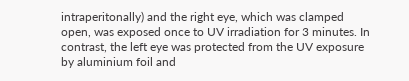intraperitonally) and the right eye, which was clamped open, was exposed once to UV irradiation for 3 minutes. In contrast, the left eye was protected from the UV exposure by aluminium foil and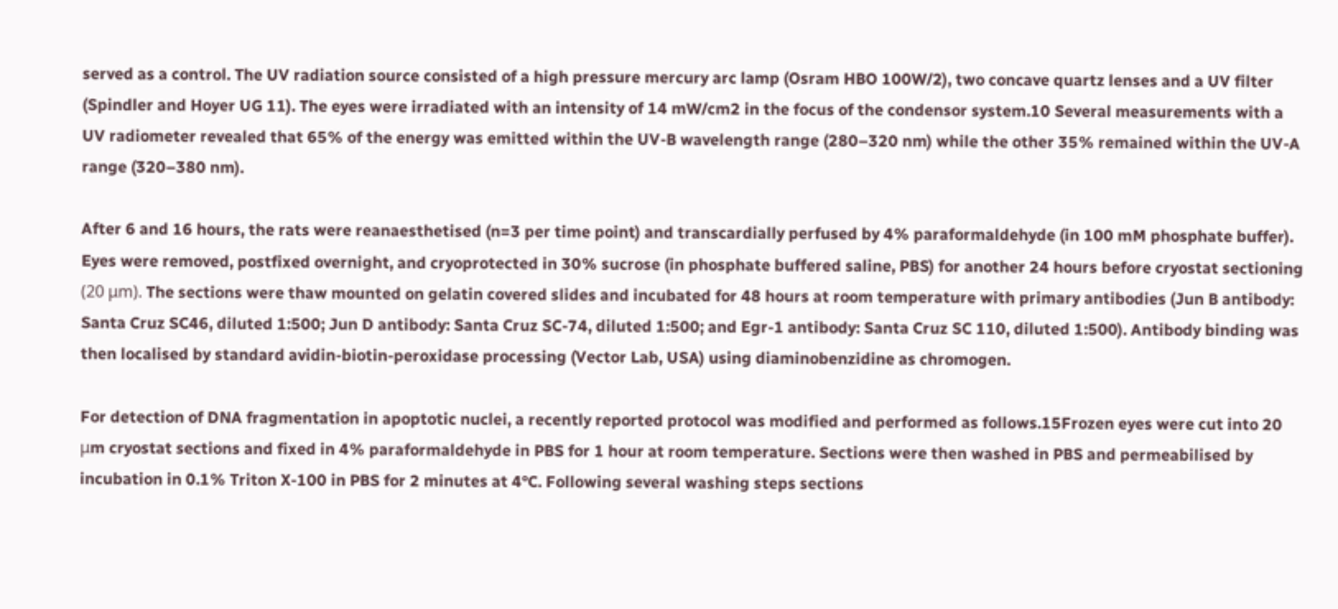served as a control. The UV radiation source consisted of a high pressure mercury arc lamp (Osram HBO 100W/2), two concave quartz lenses and a UV filter (Spindler and Hoyer UG 11). The eyes were irradiated with an intensity of 14 mW/cm2 in the focus of the condensor system.10 Several measurements with a UV radiometer revealed that 65% of the energy was emitted within the UV-B wavelength range (280–320 nm) while the other 35% remained within the UV-A range (320–380 nm).

After 6 and 16 hours, the rats were reanaesthetised (n=3 per time point) and transcardially perfused by 4% paraformaldehyde (in 100 mM phosphate buffer). Eyes were removed, postfixed overnight, and cryoprotected in 30% sucrose (in phosphate buffered saline, PBS) for another 24 hours before cryostat sectioning (20 μm). The sections were thaw mounted on gelatin covered slides and incubated for 48 hours at room temperature with primary antibodies (Jun B antibody: Santa Cruz SC46, diluted 1:500; Jun D antibody: Santa Cruz SC-74, diluted 1:500; and Egr-1 antibody: Santa Cruz SC 110, diluted 1:500). Antibody binding was then localised by standard avidin-biotin-peroxidase processing (Vector Lab, USA) using diaminobenzidine as chromogen.

For detection of DNA fragmentation in apoptotic nuclei, a recently reported protocol was modified and performed as follows.15Frozen eyes were cut into 20 μm cryostat sections and fixed in 4% paraformaldehyde in PBS for 1 hour at room temperature. Sections were then washed in PBS and permeabilised by incubation in 0.1% Triton X-100 in PBS for 2 minutes at 4°C. Following several washing steps sections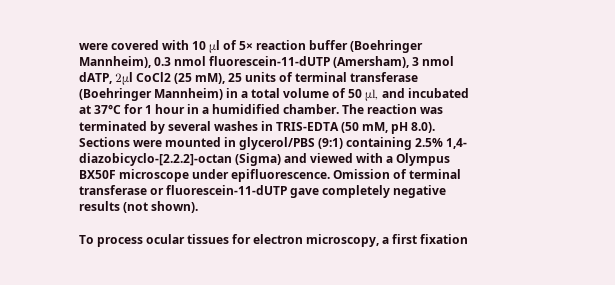were covered with 10 μl of 5× reaction buffer (Boehringer Mannheim), 0.3 nmol fluorescein-11-dUTP (Amersham), 3 nmol dATP, 2μl CoCl2 (25 mM), 25 units of terminal transferase (Boehringer Mannheim) in a total volume of 50 μl, and incubated at 37°C for 1 hour in a humidified chamber. The reaction was terminated by several washes in TRIS-EDTA (50 mM, pH 8.0). Sections were mounted in glycerol/PBS (9:1) containing 2.5% 1,4-diazobicyclo-[2.2.2]-octan (Sigma) and viewed with a Olympus BX50F microscope under epifluorescence. Omission of terminal transferase or fluorescein-11-dUTP gave completely negative results (not shown).

To process ocular tissues for electron microscopy, a first fixation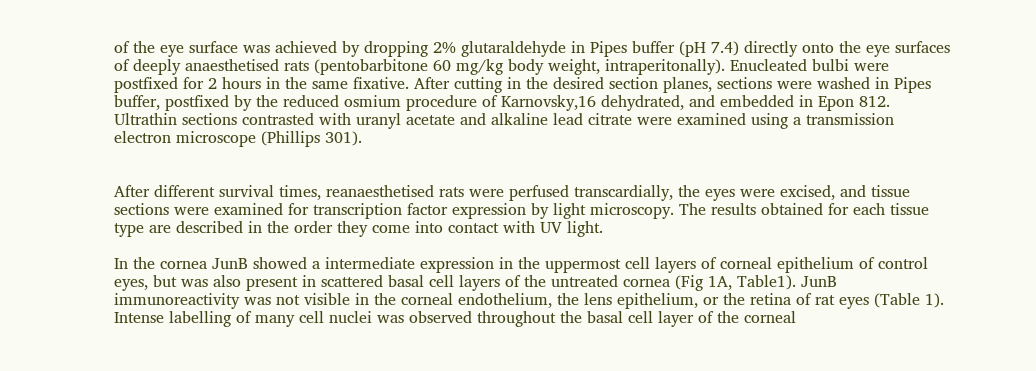of the eye surface was achieved by dropping 2% glutaraldehyde in Pipes buffer (pH 7.4) directly onto the eye surfaces of deeply anaesthetised rats (pentobarbitone 60 mg/kg body weight, intraperitonally). Enucleated bulbi were postfixed for 2 hours in the same fixative. After cutting in the desired section planes, sections were washed in Pipes buffer, postfixed by the reduced osmium procedure of Karnovsky,16 dehydrated, and embedded in Epon 812. Ultrathin sections contrasted with uranyl acetate and alkaline lead citrate were examined using a transmission electron microscope (Phillips 301).


After different survival times, reanaesthetised rats were perfused transcardially, the eyes were excised, and tissue sections were examined for transcription factor expression by light microscopy. The results obtained for each tissue type are described in the order they come into contact with UV light.

In the cornea JunB showed a intermediate expression in the uppermost cell layers of corneal epithelium of control eyes, but was also present in scattered basal cell layers of the untreated cornea (Fig 1A, Table1). JunB immunoreactivity was not visible in the corneal endothelium, the lens epithelium, or the retina of rat eyes (Table 1). Intense labelling of many cell nuclei was observed throughout the basal cell layer of the corneal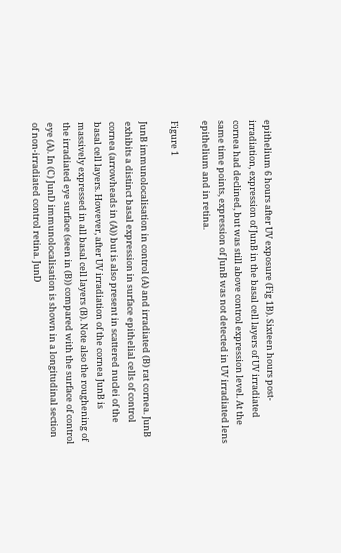epithelium 6 hours after UV exposure (Fig 1B). Sixteen hours post-irradiation, expression of JunB in the basal cell layers of UV irradiated cornea had declined, but was still above control expression level. At the same time points, expression of JunB was not detected in UV irradiated lens epithelium and in retina.

Figure 1

JunB immunolocalisation in control (A) and irradiated (B) rat cornea. JunB exhibits a distinct basal expression in surface epithelial cells of control cornea (arrowheads in (A)) but is also present in scattered nuclei of the basal cell layers. However, after UV irradiation of the cornea JunB is massively expressed in all basal cell layers (B). Note also the roughening of the irradiated eye surface (seen in (B)) compared with the surface of control eye (A). In (C) JunD immunolocalisation is shown in a longitudinal section of non-irradiated control retina. JunD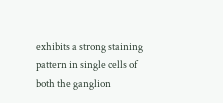exhibits a strong staining pattern in single cells of both the ganglion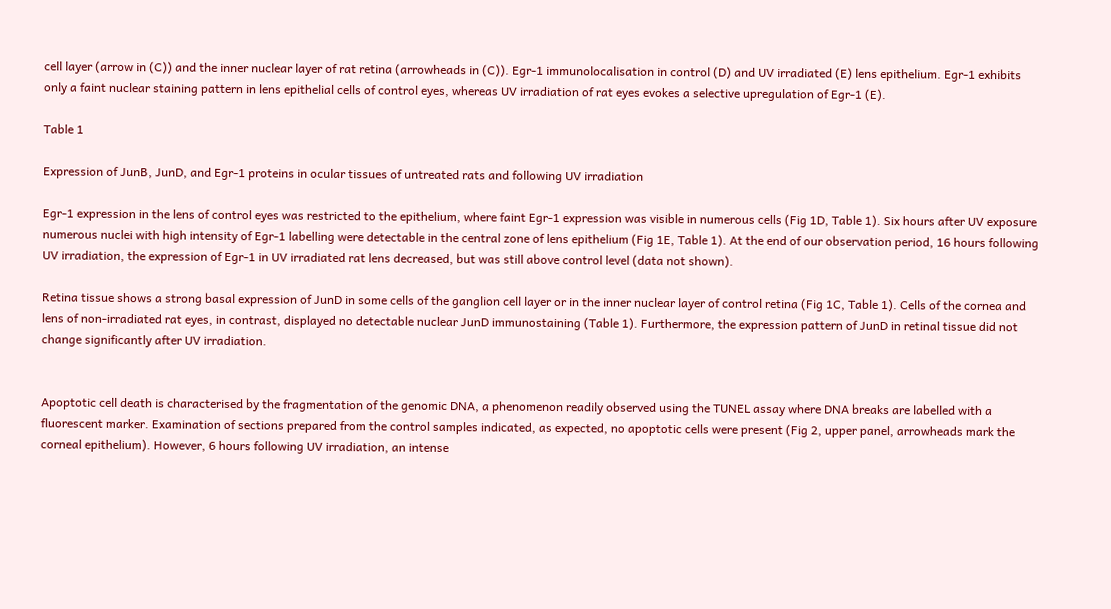cell layer (arrow in (C)) and the inner nuclear layer of rat retina (arrowheads in (C)). Egr-1 immunolocalisation in control (D) and UV irradiated (E) lens epithelium. Egr-1 exhibits only a faint nuclear staining pattern in lens epithelial cells of control eyes, whereas UV irradiation of rat eyes evokes a selective upregulation of Egr-1 (E).

Table 1

Expression of JunB, JunD, and Egr-1 proteins in ocular tissues of untreated rats and following UV irradiation

Egr-1 expression in the lens of control eyes was restricted to the epithelium, where faint Egr-1 expression was visible in numerous cells (Fig 1D, Table 1). Six hours after UV exposure numerous nuclei with high intensity of Egr-1 labelling were detectable in the central zone of lens epithelium (Fig 1E, Table 1). At the end of our observation period, 16 hours following UV irradiation, the expression of Egr-1 in UV irradiated rat lens decreased, but was still above control level (data not shown).

Retina tissue shows a strong basal expression of JunD in some cells of the ganglion cell layer or in the inner nuclear layer of control retina (Fig 1C, Table 1). Cells of the cornea and lens of non-irradiated rat eyes, in contrast, displayed no detectable nuclear JunD immunostaining (Table 1). Furthermore, the expression pattern of JunD in retinal tissue did not change significantly after UV irradiation.


Apoptotic cell death is characterised by the fragmentation of the genomic DNA, a phenomenon readily observed using the TUNEL assay where DNA breaks are labelled with a fluorescent marker. Examination of sections prepared from the control samples indicated, as expected, no apoptotic cells were present (Fig 2, upper panel, arrowheads mark the corneal epithelium). However, 6 hours following UV irradiation, an intense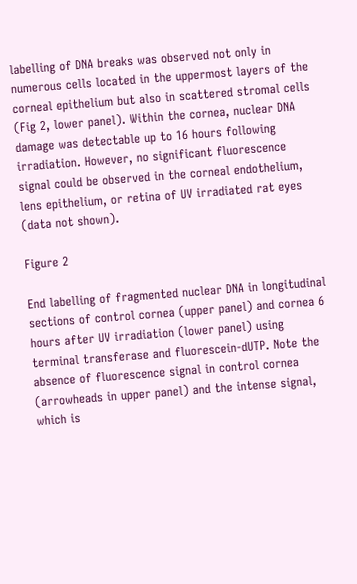labelling of DNA breaks was observed not only in numerous cells located in the uppermost layers of the corneal epithelium but also in scattered stromal cells (Fig 2, lower panel). Within the cornea, nuclear DNA damage was detectable up to 16 hours following irradiation. However, no significant fluorescence signal could be observed in the corneal endothelium, lens epithelium, or retina of UV irradiated rat eyes (data not shown).

Figure 2

End labelling of fragmented nuclear DNA in longitudinal sections of control cornea (upper panel) and cornea 6 hours after UV irradiation (lower panel) using terminal transferase and fluorescein-dUTP. Note the absence of fluorescence signal in control cornea (arrowheads in upper panel) and the intense signal, which is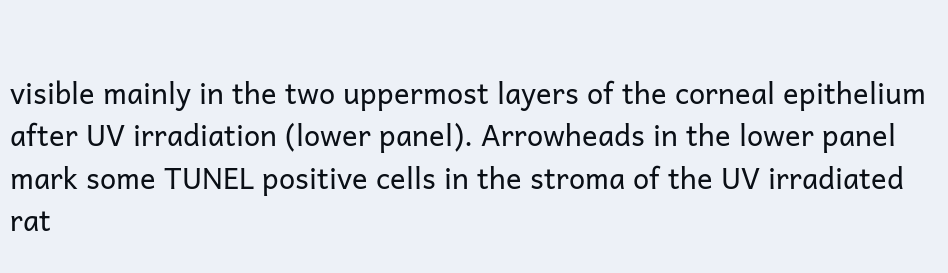visible mainly in the two uppermost layers of the corneal epithelium after UV irradiation (lower panel). Arrowheads in the lower panel mark some TUNEL positive cells in the stroma of the UV irradiated rat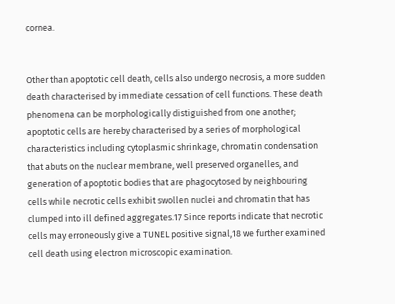cornea.


Other than apoptotic cell death, cells also undergo necrosis, a more sudden death characterised by immediate cessation of cell functions. These death phenomena can be morphologically distiguished from one another; apoptotic cells are hereby characterised by a series of morphological characteristics including cytoplasmic shrinkage, chromatin condensation that abuts on the nuclear membrane, well preserved organelles, and generation of apoptotic bodies that are phagocytosed by neighbouring cells while necrotic cells exhibit swollen nuclei and chromatin that has clumped into ill defined aggregates.17 Since reports indicate that necrotic cells may erroneously give a TUNEL positive signal,18 we further examined cell death using electron microscopic examination.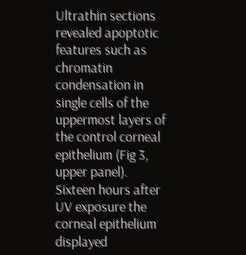Ultrathin sections revealed apoptotic features such as chromatin condensation in single cells of the uppermost layers of the control corneal epithelium (Fig 3, upper panel). Sixteen hours after UV exposure the corneal epithelium displayed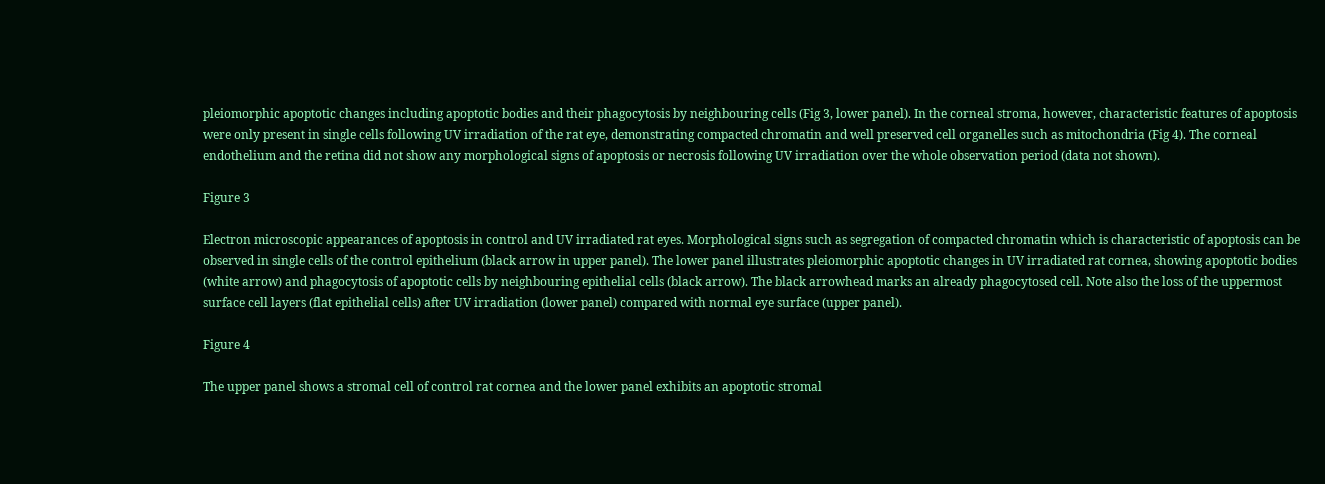pleiomorphic apoptotic changes including apoptotic bodies and their phagocytosis by neighbouring cells (Fig 3, lower panel). In the corneal stroma, however, characteristic features of apoptosis were only present in single cells following UV irradiation of the rat eye, demonstrating compacted chromatin and well preserved cell organelles such as mitochondria (Fig 4). The corneal endothelium and the retina did not show any morphological signs of apoptosis or necrosis following UV irradiation over the whole observation period (data not shown).

Figure 3

Electron microscopic appearances of apoptosis in control and UV irradiated rat eyes. Morphological signs such as segregation of compacted chromatin which is characteristic of apoptosis can be observed in single cells of the control epithelium (black arrow in upper panel). The lower panel illustrates pleiomorphic apoptotic changes in UV irradiated rat cornea, showing apoptotic bodies (white arrow) and phagocytosis of apoptotic cells by neighbouring epithelial cells (black arrow). The black arrowhead marks an already phagocytosed cell. Note also the loss of the uppermost surface cell layers (flat epithelial cells) after UV irradiation (lower panel) compared with normal eye surface (upper panel).

Figure 4

The upper panel shows a stromal cell of control rat cornea and the lower panel exhibits an apoptotic stromal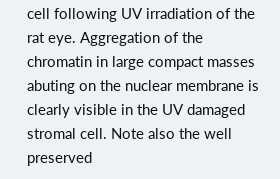cell following UV irradiation of the rat eye. Aggregation of the chromatin in large compact masses abuting on the nuclear membrane is clearly visible in the UV damaged stromal cell. Note also the well preserved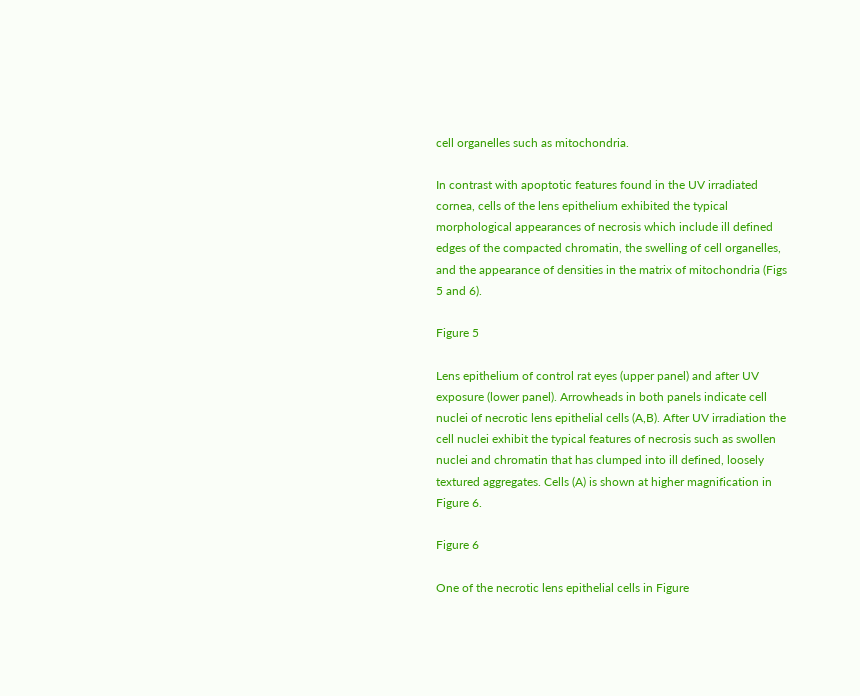cell organelles such as mitochondria.

In contrast with apoptotic features found in the UV irradiated cornea, cells of the lens epithelium exhibited the typical morphological appearances of necrosis which include ill defined edges of the compacted chromatin, the swelling of cell organelles, and the appearance of densities in the matrix of mitochondria (Figs 5 and 6).

Figure 5

Lens epithelium of control rat eyes (upper panel) and after UV exposure (lower panel). Arrowheads in both panels indicate cell nuclei of necrotic lens epithelial cells (A,B). After UV irradiation the cell nuclei exhibit the typical features of necrosis such as swollen nuclei and chromatin that has clumped into ill defined, loosely textured aggregates. Cells (A) is shown at higher magnification in Figure 6.

Figure 6

One of the necrotic lens epithelial cells in Figure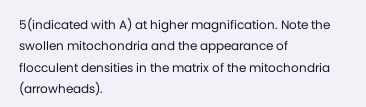5(indicated with A) at higher magnification. Note the swollen mitochondria and the appearance of flocculent densities in the matrix of the mitochondria (arrowheads).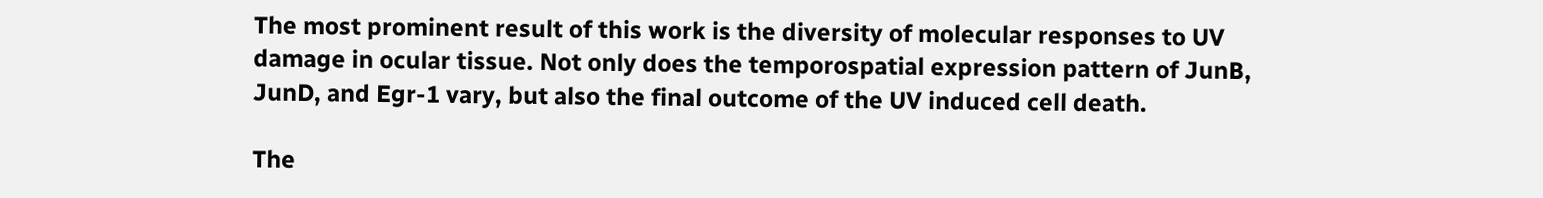The most prominent result of this work is the diversity of molecular responses to UV damage in ocular tissue. Not only does the temporospatial expression pattern of JunB, JunD, and Egr-1 vary, but also the final outcome of the UV induced cell death.

The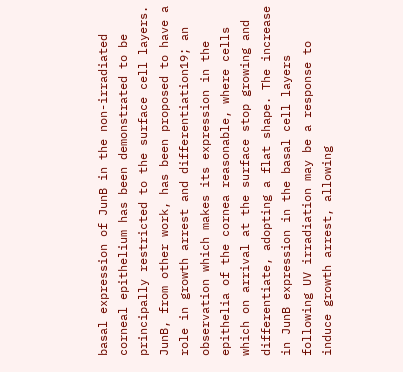basal expression of JunB in the non-irradiated corneal epithelium has been demonstrated to be principally restricted to the surface cell layers. JunB, from other work, has been proposed to have a role in growth arrest and differentiation19; an observation which makes its expression in the epithelia of the cornea reasonable, where cells which on arrival at the surface stop growing and differentiate, adopting a flat shape. The increase in JunB expression in the basal cell layers following UV irradiation may be a response to induce growth arrest, allowing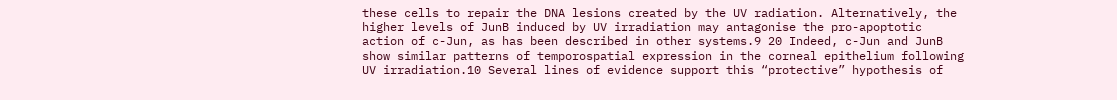these cells to repair the DNA lesions created by the UV radiation. Alternatively, the higher levels of JunB induced by UV irradiation may antagonise the pro-apoptotic action of c-Jun, as has been described in other systems.9 20 Indeed, c-Jun and JunB show similar patterns of temporospatial expression in the corneal epithelium following UV irradiation.10 Several lines of evidence support this “protective” hypothesis of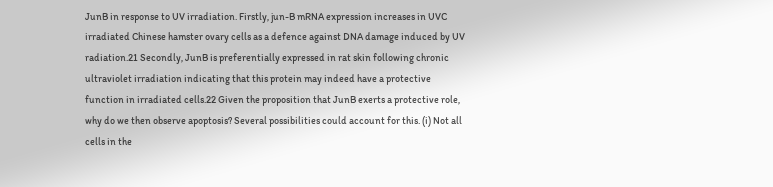JunB in response to UV irradiation. Firstly, jun-B mRNA expression increases in UVC irradiated Chinese hamster ovary cells as a defence against DNA damage induced by UV radiation.21 Secondly, JunB is preferentially expressed in rat skin following chronic ultraviolet irradiation indicating that this protein may indeed have a protective function in irradiated cells.22 Given the proposition that JunB exerts a protective role, why do we then observe apoptosis? Several possibilities could account for this. (i) Not all cells in the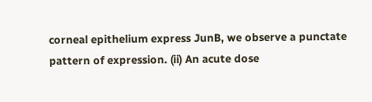corneal epithelium express JunB, we observe a punctate pattern of expression. (ii) An acute dose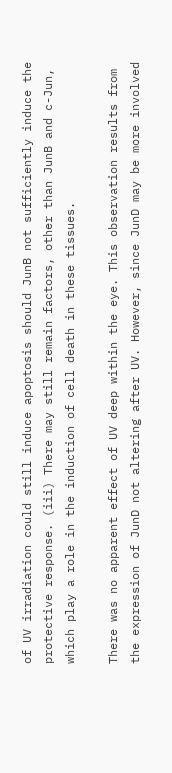of UV irradiation could still induce apoptosis should JunB not sufficiently induce the protective response. (iii) There may still remain factors, other than JunB and c-Jun, which play a role in the induction of cell death in these tissues.

There was no apparent effect of UV deep within the eye. This observation results from the expression of JunD not altering after UV. However, since JunD may be more involved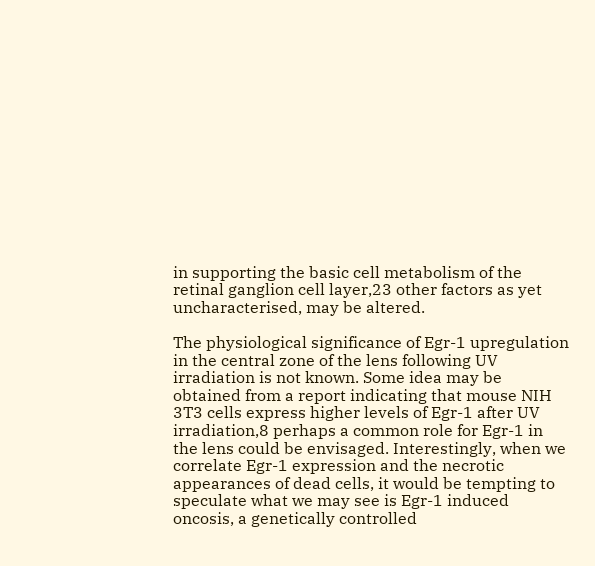in supporting the basic cell metabolism of the retinal ganglion cell layer,23 other factors as yet uncharacterised, may be altered.

The physiological significance of Egr-1 upregulation in the central zone of the lens following UV irradiation is not known. Some idea may be obtained from a report indicating that mouse NIH 3T3 cells express higher levels of Egr-1 after UV irradiation,8 perhaps a common role for Egr-1 in the lens could be envisaged. Interestingly, when we correlate Egr-1 expression and the necrotic appearances of dead cells, it would be tempting to speculate what we may see is Egr-1 induced oncosis, a genetically controlled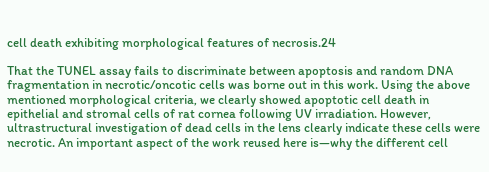cell death exhibiting morphological features of necrosis.24

That the TUNEL assay fails to discriminate between apoptosis and random DNA fragmentation in necrotic/oncotic cells was borne out in this work. Using the above mentioned morphological criteria, we clearly showed apoptotic cell death in epithelial and stromal cells of rat cornea following UV irradiation. However, ultrastructural investigation of dead cells in the lens clearly indicate these cells were necrotic. An important aspect of the work reused here is—why the different cell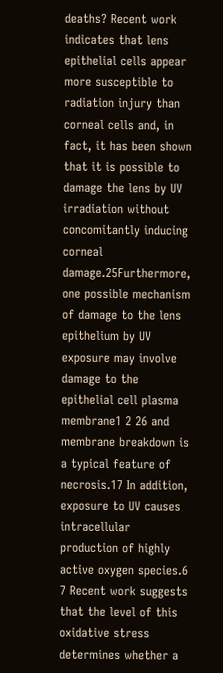deaths? Recent work indicates that lens epithelial cells appear more susceptible to radiation injury than corneal cells and, in fact, it has been shown that it is possible to damage the lens by UV irradiation without concomitantly inducing corneal damage.25Furthermore, one possible mechanism of damage to the lens epithelium by UV exposure may involve damage to the epithelial cell plasma membrane1 2 26 and membrane breakdown is a typical feature of necrosis.17 In addition, exposure to UV causes intracellular production of highly active oxygen species.6 7 Recent work suggests that the level of this oxidative stress determines whether a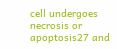cell undergoes necrosis or apoptosis27 and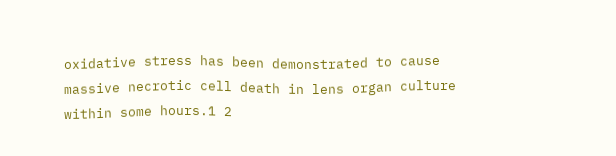oxidative stress has been demonstrated to cause massive necrotic cell death in lens organ culture within some hours.1 2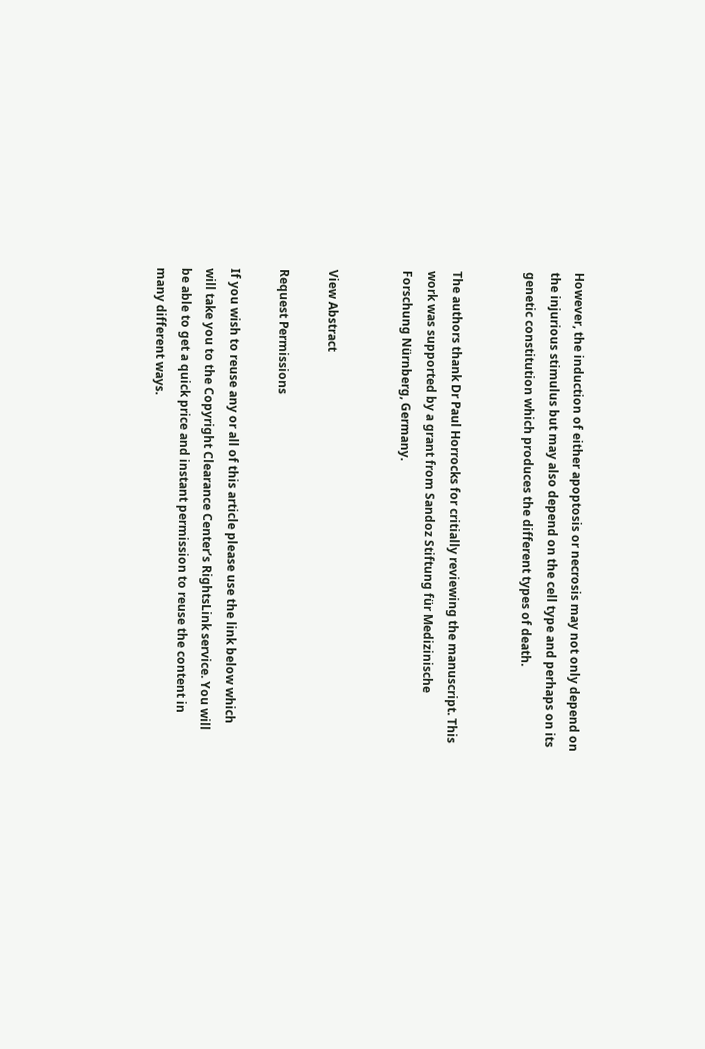However, the induction of either apoptosis or necrosis may not only depend on the injurious stimulus but may also depend on the cell type and perhaps on its genetic constitution which produces the different types of death.


The authors thank Dr Paul Horrocks for critially reviewing the manuscript. This work was supported by a grant from Sandoz Stiftung für Medizinische Forschung Nürnberg, Germany.


View Abstract

Request Permissions

If you wish to reuse any or all of this article please use the link below which will take you to the Copyright Clearance Center’s RightsLink service. You will be able to get a quick price and instant permission to reuse the content in many different ways.